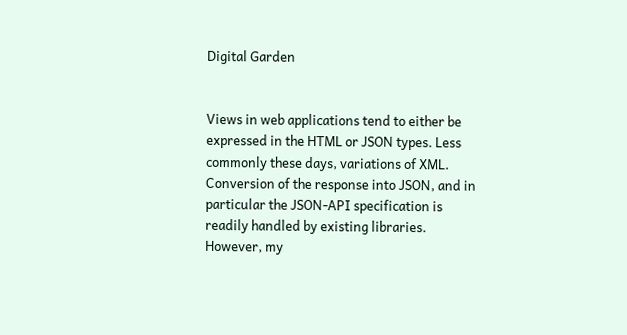Digital Garden


Views in web applications tend to either be expressed in the HTML or JSON types. Less commonly these days, variations of XML. Conversion of the response into JSON, and in particular the JSON-API specification is readily handled by existing libraries. However, my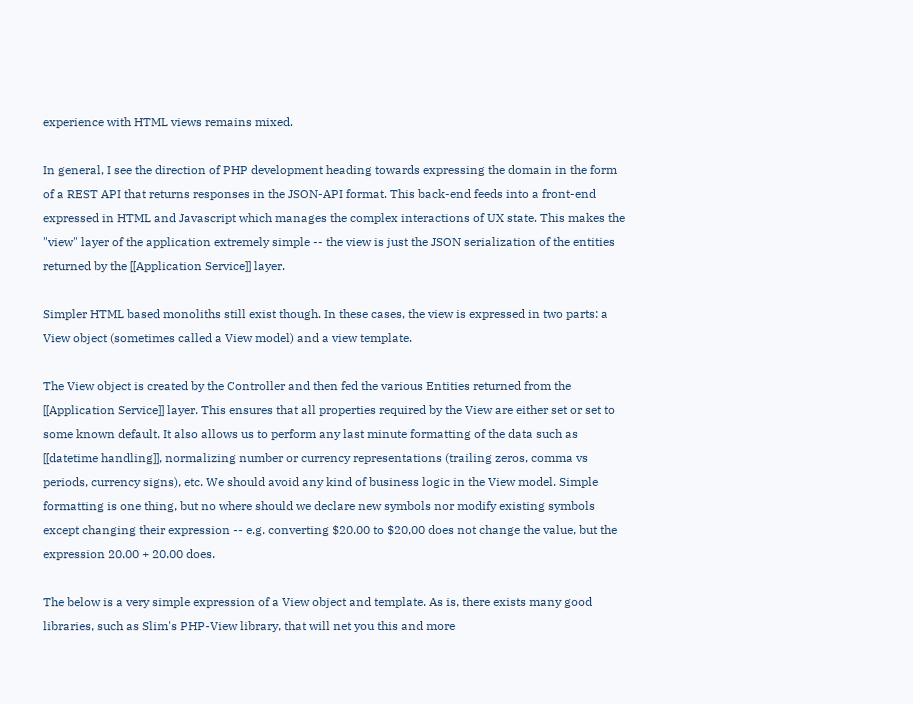experience with HTML views remains mixed.

In general, I see the direction of PHP development heading towards expressing the domain in the form of a REST API that returns responses in the JSON-API format. This back-end feeds into a front-end expressed in HTML and Javascript which manages the complex interactions of UX state. This makes the "view" layer of the application extremely simple -- the view is just the JSON serialization of the entities returned by the [[Application Service]] layer.

Simpler HTML based monoliths still exist though. In these cases, the view is expressed in two parts: a View object (sometimes called a View model) and a view template.

The View object is created by the Controller and then fed the various Entities returned from the [[Application Service]] layer. This ensures that all properties required by the View are either set or set to some known default. It also allows us to perform any last minute formatting of the data such as [[datetime handling]], normalizing number or currency representations (trailing zeros, comma vs periods, currency signs), etc. We should avoid any kind of business logic in the View model. Simple formatting is one thing, but no where should we declare new symbols nor modify existing symbols except changing their expression -- e.g. converting $20.00 to $20,00 does not change the value, but the expression 20.00 + 20.00 does.

The below is a very simple expression of a View object and template. As is, there exists many good libraries, such as Slim's PHP-View library, that will net you this and more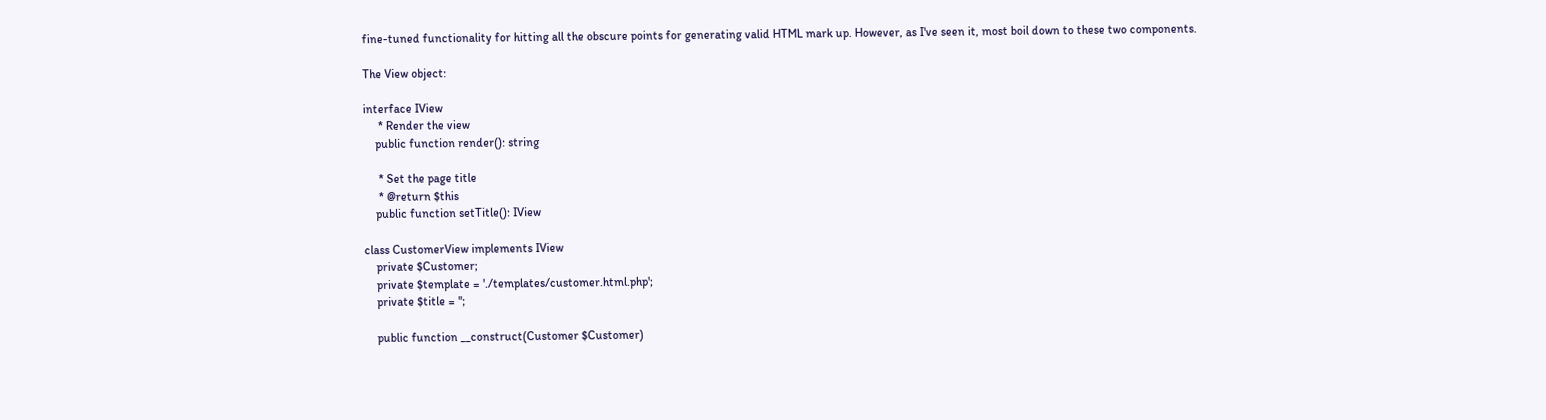fine-tuned functionality for hitting all the obscure points for generating valid HTML mark up. However, as I've seen it, most boil down to these two components.

The View object:

interface IView
     * Render the view
    public function render(): string

     * Set the page title
     * @return $this
    public function setTitle(): IView

class CustomerView implements IView
    private $Customer;
    private $template = './templates/customer.html.php';
    private $title = '';

    public function __construct(Customer $Customer)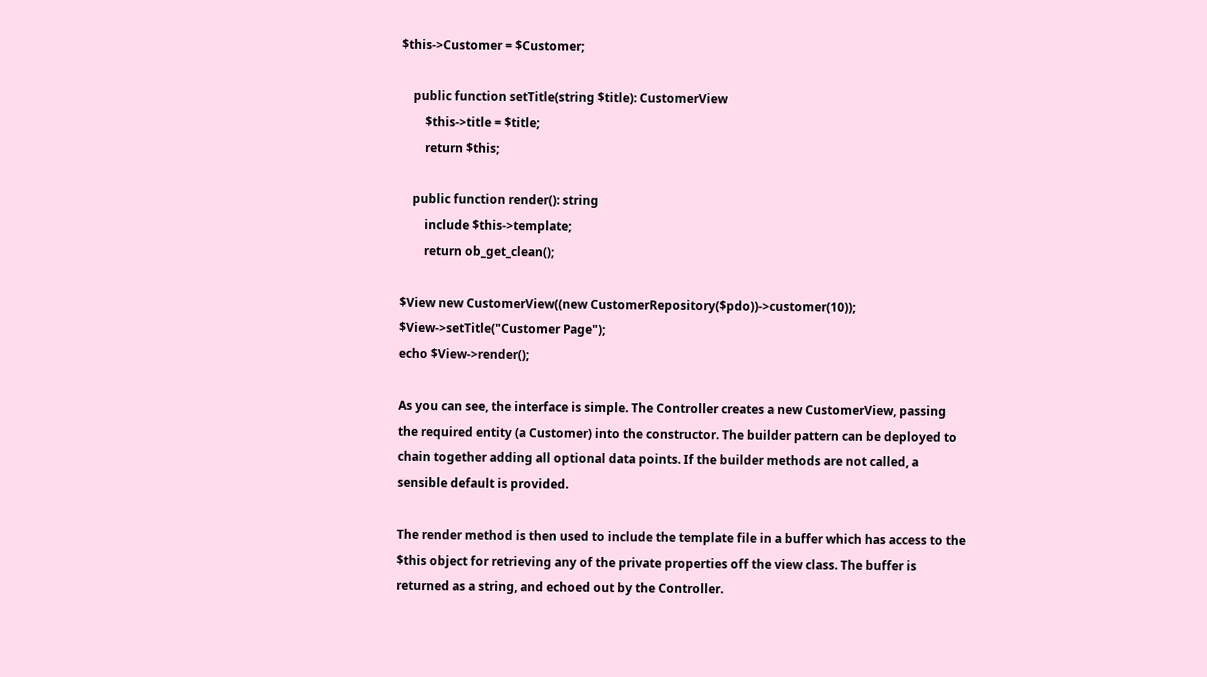$this->Customer = $Customer;

    public function setTitle(string $title): CustomerView
        $this->title = $title;
        return $this;

    public function render(): string
        include $this->template;
        return ob_get_clean();

$View new CustomerView((new CustomerRepository($pdo))->customer(10));
$View->setTitle("Customer Page");
echo $View->render();

As you can see, the interface is simple. The Controller creates a new CustomerView, passing the required entity (a Customer) into the constructor. The builder pattern can be deployed to chain together adding all optional data points. If the builder methods are not called, a sensible default is provided.

The render method is then used to include the template file in a buffer which has access to the $this object for retrieving any of the private properties off the view class. The buffer is returned as a string, and echoed out by the Controller.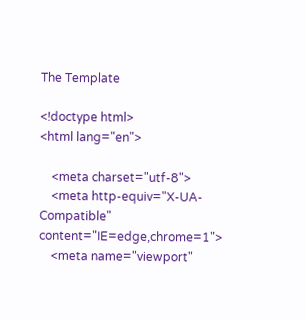The Template

<!doctype html>
<html lang="en">

    <meta charset="utf-8">
    <meta http-equiv="X-UA-Compatible" content="IE=edge,chrome=1">
    <meta name="viewport"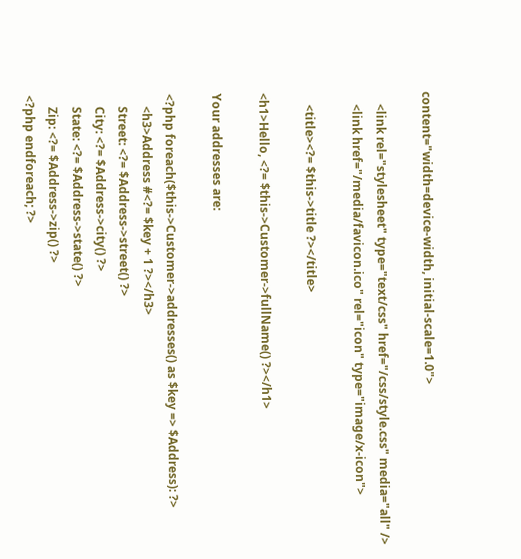content="width=device-width, initial-scale=1.0">

    <link rel="stylesheet" type="text/css" href="/css/style.css" media="all" />
    <link href="/media/favicon.ico" rel="icon" type="image/x-icon">

    <title><?= $this->title ?></title>

<h1>Hello, <?= $this->Customer->fullName() ?></h1>

Your addresses are:

<?php foreach($this->Customer->addresses() as $key => $Address): ?>
    <h3>Address #<?= $key + 1 ?></h3>
    Street: <?= $Address->street() ?>
    City: <?= $Address->city() ?>
    State: <?= $Address->state() ?>
    Zip: <?= $Address->zip() ?>
<?php endforeach; ?>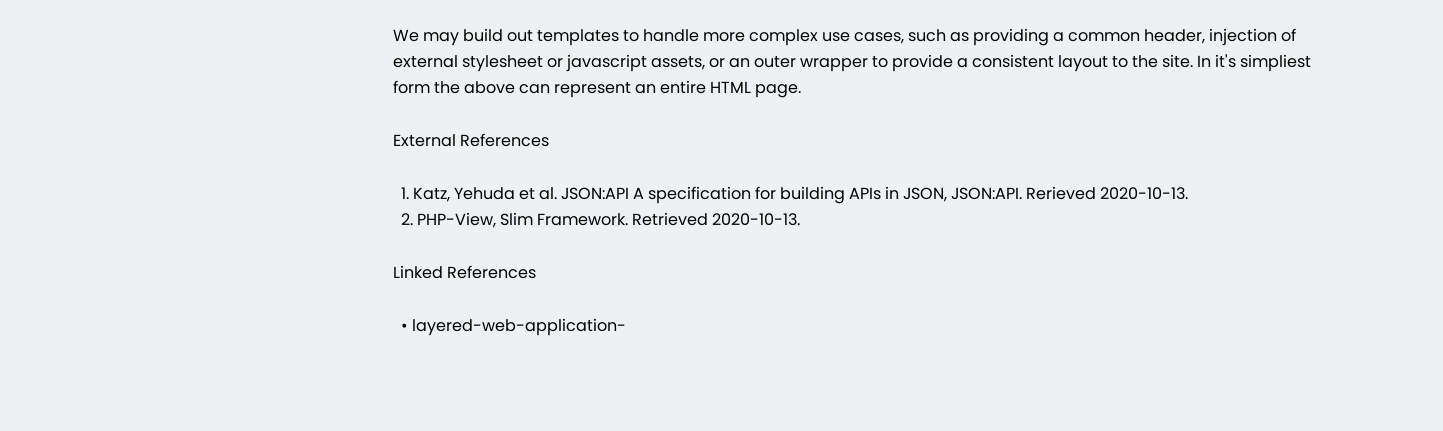We may build out templates to handle more complex use cases, such as providing a common header, injection of external stylesheet or javascript assets, or an outer wrapper to provide a consistent layout to the site. In it's simpliest form the above can represent an entire HTML page.

External References

  1. Katz, Yehuda et al. JSON:API A specification for building APIs in JSON, JSON:API. Rerieved 2020-10-13.
  2. PHP-View, Slim Framework. Retrieved 2020-10-13.

Linked References

  • layered-web-application-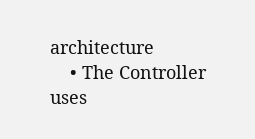architecture
    • The Controller uses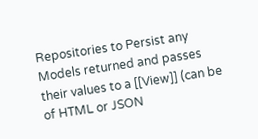Repositories to Persist any Models returned and passes their values to a [[View]] (can be of HTML or JSON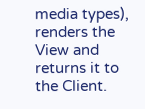media types), renders the View and returns it to the Client.